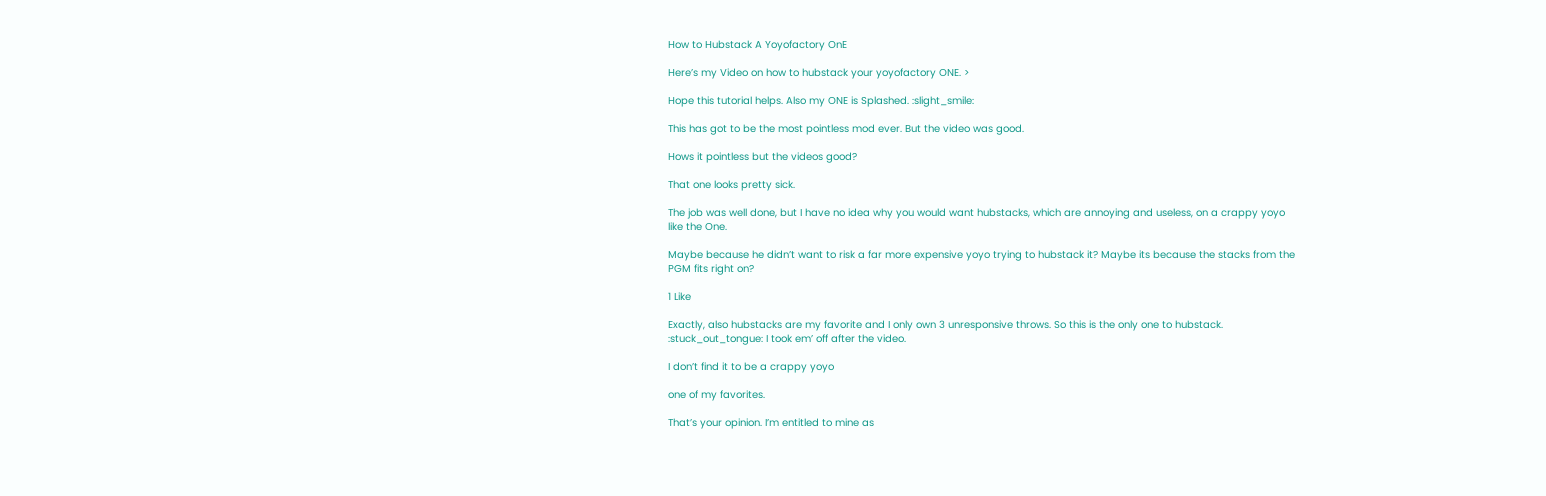How to Hubstack A Yoyofactory OnE

Here’s my Video on how to hubstack your yoyofactory ONE. >

Hope this tutorial helps. Also my ONE is Splashed. :slight_smile:

This has got to be the most pointless mod ever. But the video was good.

Hows it pointless but the videos good?

That one looks pretty sick.

The job was well done, but I have no idea why you would want hubstacks, which are annoying and useless, on a crappy yoyo like the One.

Maybe because he didn’t want to risk a far more expensive yoyo trying to hubstack it? Maybe its because the stacks from the PGM fits right on?

1 Like

Exactly, also hubstacks are my favorite and I only own 3 unresponsive throws. So this is the only one to hubstack. :stuck_out_tongue: I took em’ off after the video.

I don’t find it to be a crappy yoyo

one of my favorites.

That’s your opinion. I’m entitled to mine as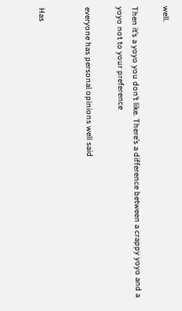well.

Then it’s a yoyo you don’t like. There’s a difference between a crappy yoyo and a yoyo not to your preference

everyone has personal opinions well said


Has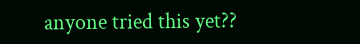anyone tried this yet??